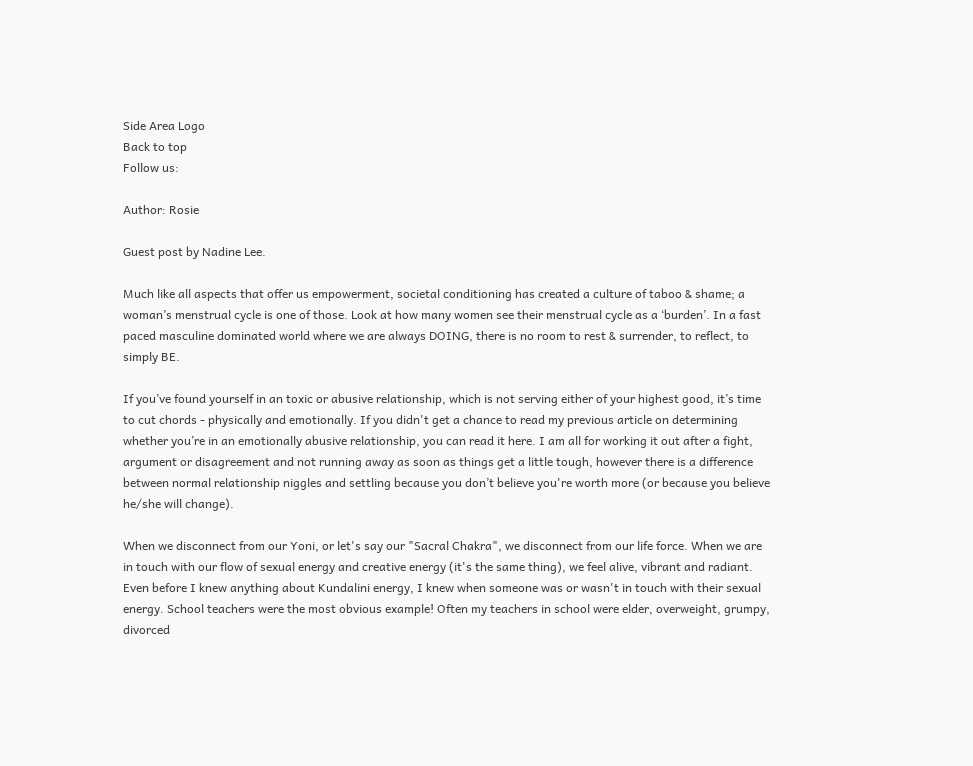Side Area Logo
Back to top
Follow us:

Author: Rosie

Guest post by Nadine Lee.

Much like all aspects that offer us empowerment, societal conditioning has created a culture of taboo & shame; a woman’s menstrual cycle is one of those. Look at how many women see their menstrual cycle as a ‘burden’. In a fast paced masculine dominated world where we are always DOING, there is no room to rest & surrender, to reflect, to simply BE.

If you’ve found yourself in an toxic or abusive relationship, which is not serving either of your highest good, it’s time to cut chords - physically and emotionally. If you didn't get a chance to read my previous article on determining whether you’re in an emotionally abusive relationship, you can read it here. I am all for working it out after a fight, argument or disagreement and not running away as soon as things get a little tough, however there is a difference between normal relationship niggles and settling because you don’t believe you're worth more (or because you believe he/she will change).

When we disconnect from our Yoni, or let's say our "Sacral Chakra", we disconnect from our life force. When we are in touch with our flow of sexual energy and creative energy (it's the same thing), we feel alive, vibrant and radiant. Even before I knew anything about Kundalini energy, I knew when someone was or wasn't in touch with their sexual energy. School teachers were the most obvious example! Often my teachers in school were elder, overweight, grumpy, divorced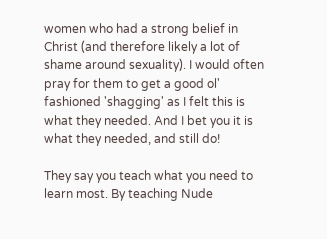women who had a strong belief in Christ (and therefore likely a lot of shame around sexuality). I would often pray for them to get a good ol' fashioned 'shagging' as I felt this is what they needed. And I bet you it is what they needed, and still do!

They say you teach what you need to learn most. By teaching Nude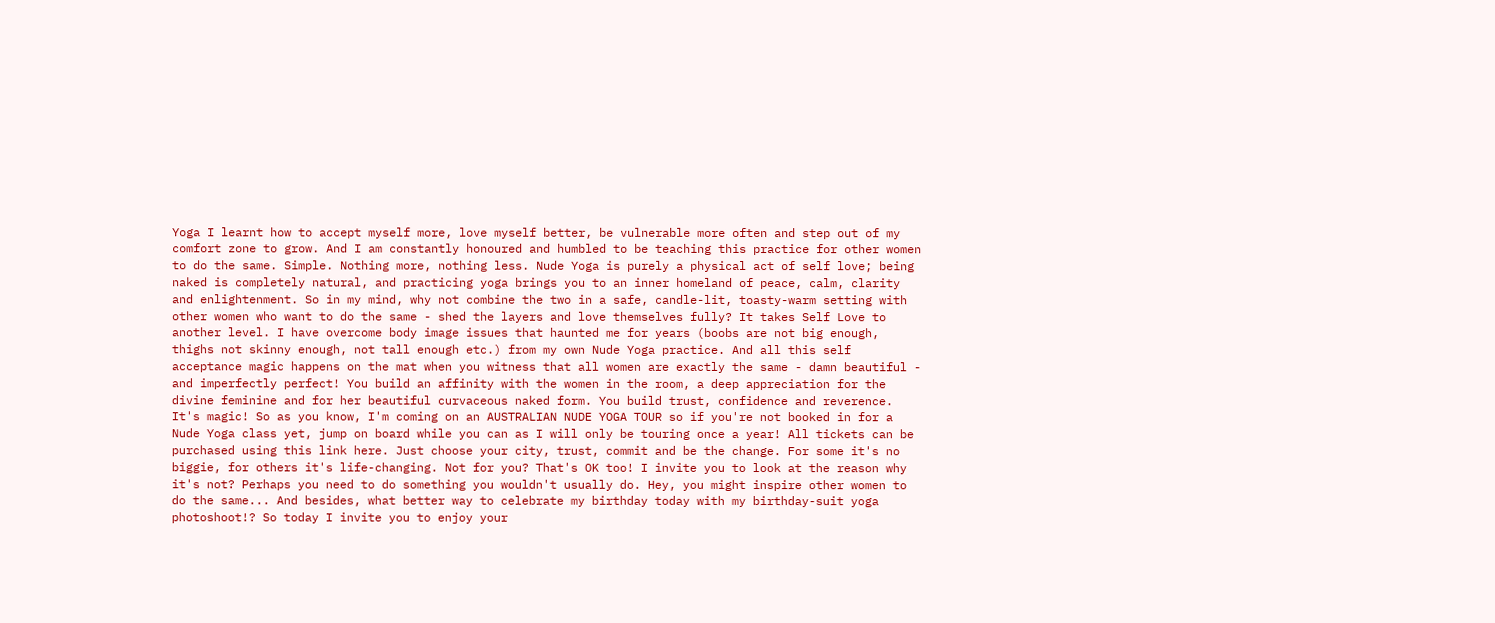Yoga I learnt how to accept myself more, love myself better, be vulnerable more often and step out of my comfort zone to grow. And I am constantly honoured and humbled to be teaching this practice for other women to do the same. Simple. Nothing more, nothing less. Nude Yoga is purely a physical act of self love; being naked is completely natural, and practicing yoga brings you to an inner homeland of peace, calm, clarity and enlightenment. So in my mind, why not combine the two in a safe, candle-lit, toasty-warm setting with other women who want to do the same - shed the layers and love themselves fully? It takes Self Love to another level. I have overcome body image issues that haunted me for years (boobs are not big enough, thighs not skinny enough, not tall enough etc.) from my own Nude Yoga practice. And all this self acceptance magic happens on the mat when you witness that all women are exactly the same - damn beautiful - and imperfectly perfect! You build an affinity with the women in the room, a deep appreciation for the divine feminine and for her beautiful curvaceous naked form. You build trust, confidence and reverence. It's magic! So as you know, I'm coming on an AUSTRALIAN NUDE YOGA TOUR so if you're not booked in for a Nude Yoga class yet, jump on board while you can as I will only be touring once a year! All tickets can be purchased using this link here. Just choose your city, trust, commit and be the change. For some it's no biggie, for others it's life-changing. Not for you? That's OK too! I invite you to look at the reason why it's not? Perhaps you need to do something you wouldn't usually do. Hey, you might inspire other women to do the same... And besides, what better way to celebrate my birthday today with my birthday-suit yoga photoshoot!? So today I invite you to enjoy your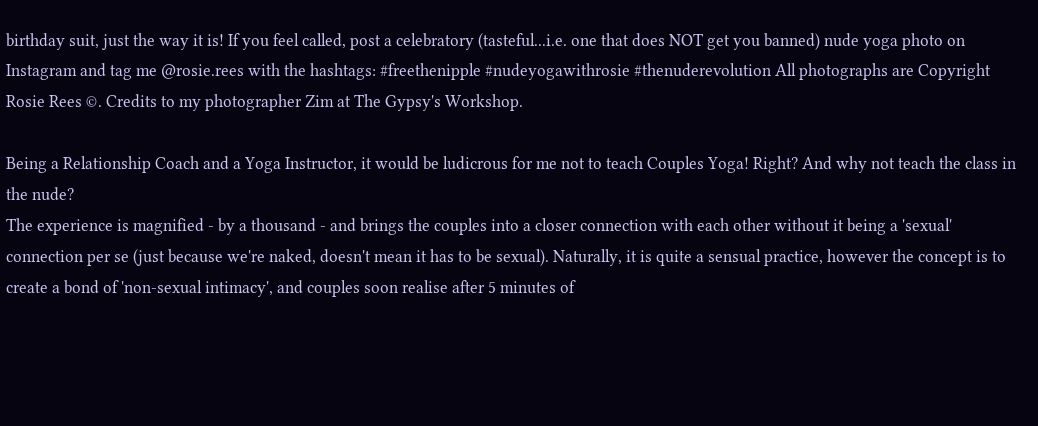birthday suit, just the way it is! If you feel called, post a celebratory (tasteful...i.e. one that does NOT get you banned) nude yoga photo on Instagram and tag me @rosie.rees with the hashtags: #freethenipple #nudeyogawithrosie #thenuderevolution All photographs are Copyright Rosie Rees ©. Credits to my photographer Zim at The Gypsy's Workshop.

Being a Relationship Coach and a Yoga Instructor, it would be ludicrous for me not to teach Couples Yoga! Right? And why not teach the class in the nude?
The experience is magnified - by a thousand - and brings the couples into a closer connection with each other without it being a 'sexual' connection per se (just because we're naked, doesn't mean it has to be sexual). Naturally, it is quite a sensual practice, however the concept is to create a bond of 'non-sexual intimacy', and couples soon realise after 5 minutes of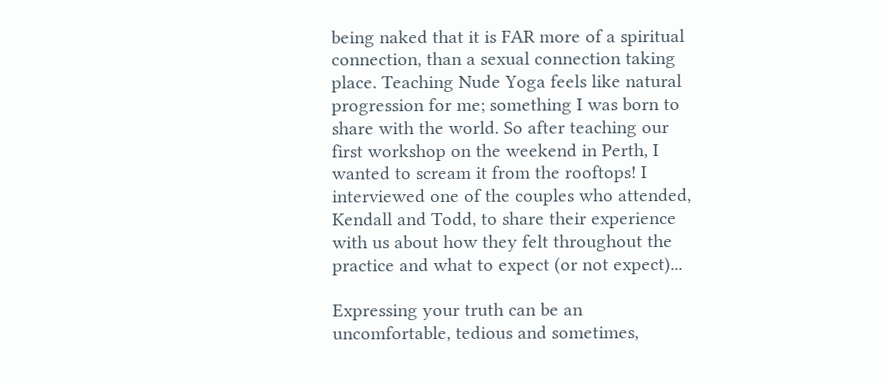being naked that it is FAR more of a spiritual connection, than a sexual connection taking place. Teaching Nude Yoga feels like natural progression for me; something I was born to share with the world. So after teaching our first workshop on the weekend in Perth, I wanted to scream it from the rooftops! I interviewed one of the couples who attended, Kendall and Todd, to share their experience with us about how they felt throughout the practice and what to expect (or not expect)...

Expressing your truth can be an uncomfortable, tedious and sometimes,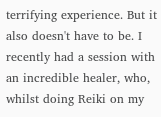terrifying experience. But it also doesn't have to be. I recently had a session with an incredible healer, who, whilst doing Reiki on my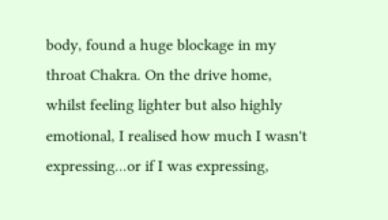body, found a huge blockage in my throat Chakra. On the drive home, whilst feeling lighter but also highly emotional, I realised how much I wasn't expressing...or if I was expressing,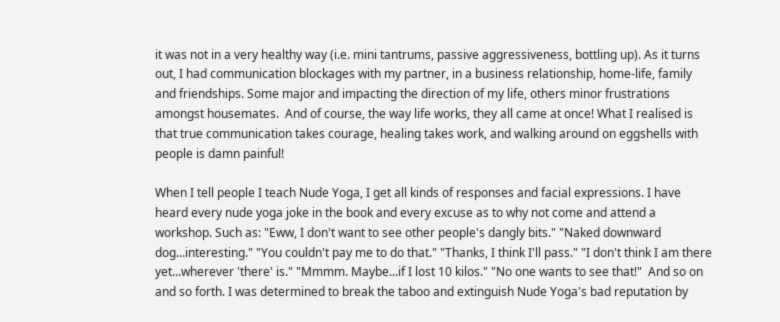it was not in a very healthy way (i.e. mini tantrums, passive aggressiveness, bottling up). As it turns out, I had communication blockages with my partner, in a business relationship, home-life, family and friendships. Some major and impacting the direction of my life, others minor frustrations amongst housemates.  And of course, the way life works, they all came at once! What I realised is that true communication takes courage, healing takes work, and walking around on eggshells with people is damn painful!

When I tell people I teach Nude Yoga, I get all kinds of responses and facial expressions. I have heard every nude yoga joke in the book and every excuse as to why not come and attend a workshop. Such as: "Eww, I don't want to see other people's dangly bits." "Naked downward dog...interesting." "You couldn't pay me to do that." "Thanks, I think I'll pass." "I don't think I am there yet...wherever 'there' is." "Mmmm. Maybe...if I lost 10 kilos." "No one wants to see that!"  And so on and so forth. I was determined to break the taboo and extinguish Nude Yoga's bad reputation by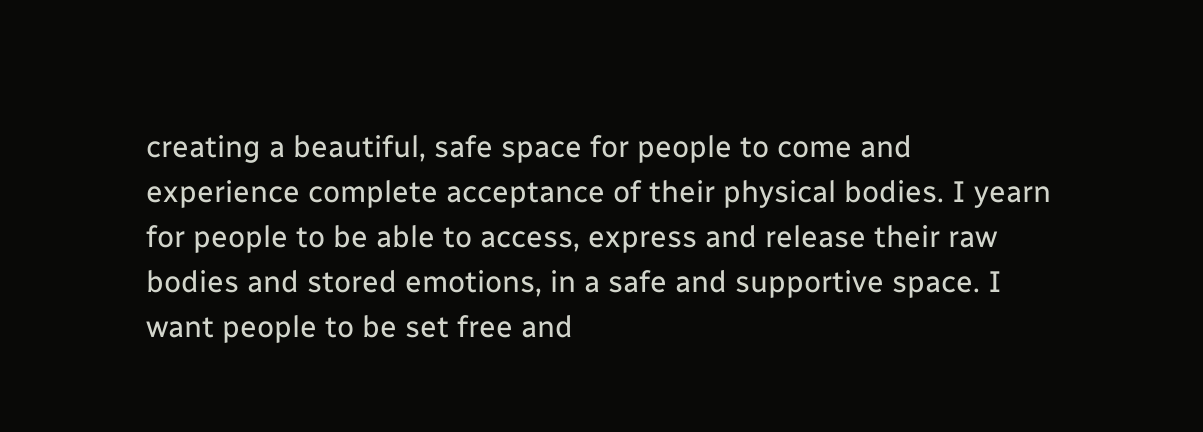creating a beautiful, safe space for people to come and experience complete acceptance of their physical bodies. I yearn for people to be able to access, express and release their raw bodies and stored emotions, in a safe and supportive space. I want people to be set free and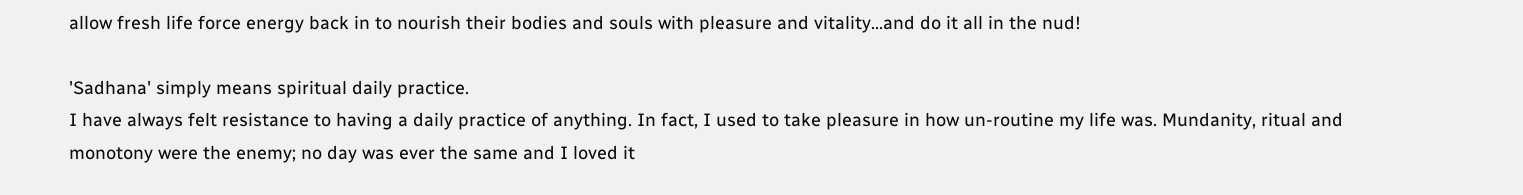allow fresh life force energy back in to nourish their bodies and souls with pleasure and vitality...and do it all in the nud!

'Sadhana' simply means spiritual daily practice.
I have always felt resistance to having a daily practice of anything. In fact, I used to take pleasure in how un-routine my life was. Mundanity, ritual and monotony were the enemy; no day was ever the same and I loved it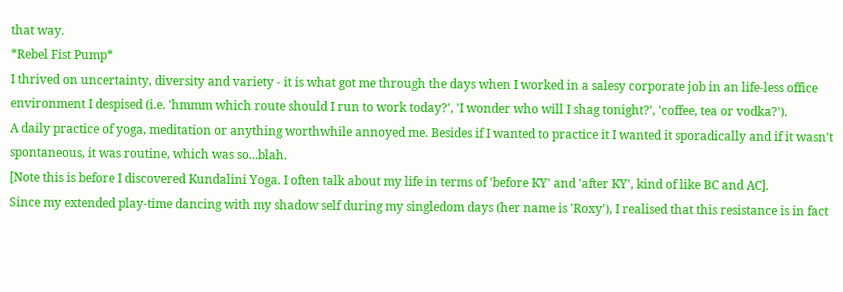that way.
*Rebel Fist Pump*
I thrived on uncertainty, diversity and variety - it is what got me through the days when I worked in a salesy corporate job in an life-less office environment I despised (i.e. 'hmmm which route should I run to work today?', 'I wonder who will I shag tonight?', 'coffee, tea or vodka?').
A daily practice of yoga, meditation or anything worthwhile annoyed me. Besides if I wanted to practice it I wanted it sporadically and if it wasn't spontaneous, it was routine, which was so...blah.
[Note this is before I discovered Kundalini Yoga. I often talk about my life in terms of 'before KY' and 'after KY', kind of like BC and AC].
Since my extended play-time dancing with my shadow self during my singledom days (her name is 'Roxy'), I realised that this resistance is in fact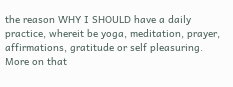the reason WHY I SHOULD have a daily practice, whereit be yoga, meditation, prayer, affirmations, gratitude or self pleasuring.
More on that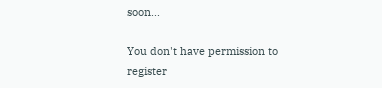soon...

You don't have permission to register